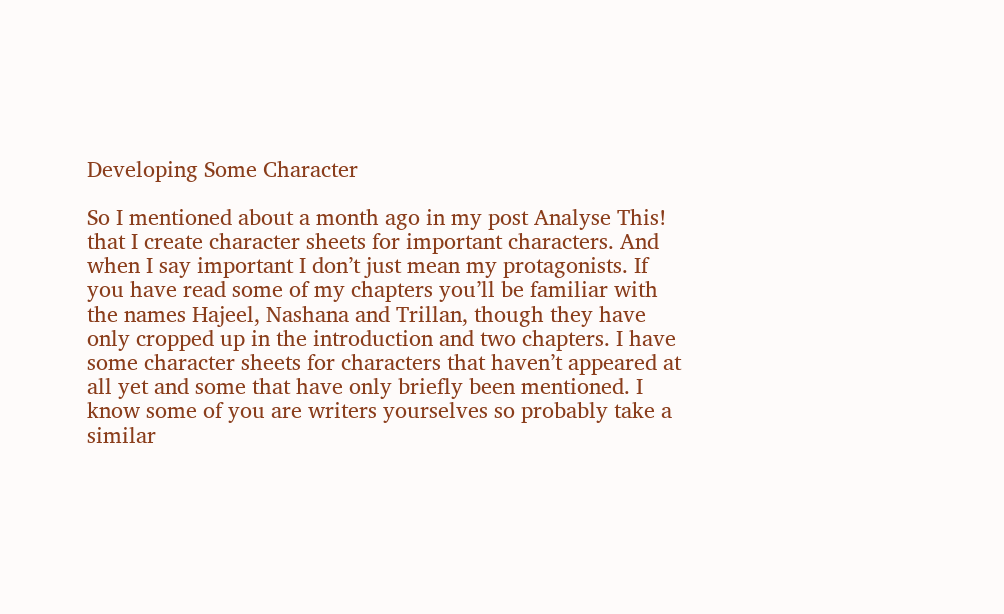Developing Some Character

So I mentioned about a month ago in my post Analyse This! that I create character sheets for important characters. And when I say important I don’t just mean my protagonists. If you have read some of my chapters you’ll be familiar with the names Hajeel, Nashana and Trillan, though they have only cropped up in the introduction and two chapters. I have some character sheets for characters that haven’t appeared at all yet and some that have only briefly been mentioned. I know some of you are writers yourselves so probably take a similar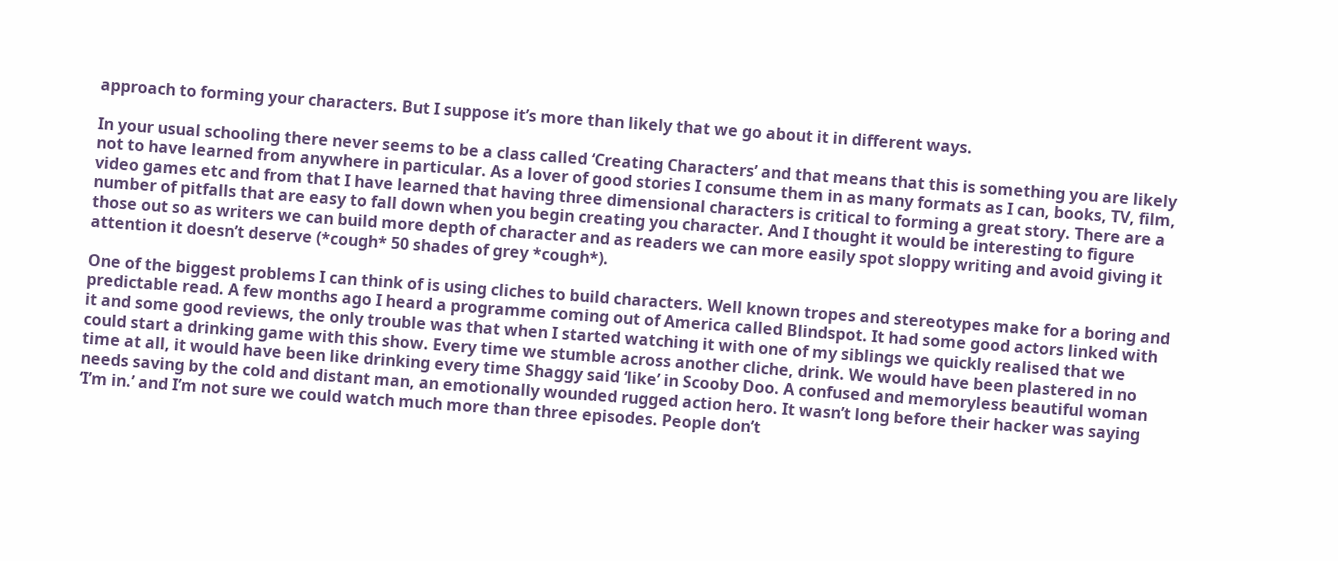approach to forming your characters. But I suppose it’s more than likely that we go about it in different ways.

In your usual schooling there never seems to be a class called ‘Creating Characters’ and that means that this is something you are likely not to have learned from anywhere in particular. As a lover of good stories I consume them in as many formats as I can, books, TV, film, video games etc and from that I have learned that having three dimensional characters is critical to forming a great story. There are a number of pitfalls that are easy to fall down when you begin creating you character. And I thought it would be interesting to figure those out so as writers we can build more depth of character and as readers we can more easily spot sloppy writing and avoid giving it attention it doesn’t deserve (*cough* 50 shades of grey *cough*).

One of the biggest problems I can think of is using cliches to build characters. Well known tropes and stereotypes make for a boring and predictable read. A few months ago I heard a programme coming out of America called Blindspot. It had some good actors linked with it and some good reviews, the only trouble was that when I started watching it with one of my siblings we quickly realised that we could start a drinking game with this show. Every time we stumble across another cliche, drink. We would have been plastered in no time at all, it would have been like drinking every time Shaggy said ‘like’ in Scooby Doo. A confused and memoryless beautiful woman needs saving by the cold and distant man, an emotionally wounded rugged action hero. It wasn’t long before their hacker was saying ‘I’m in.’ and I’m not sure we could watch much more than three episodes. People don’t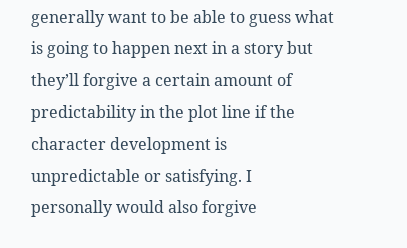generally want to be able to guess what is going to happen next in a story but they’ll forgive a certain amount of predictability in the plot line if the character development is unpredictable or satisfying. I personally would also forgive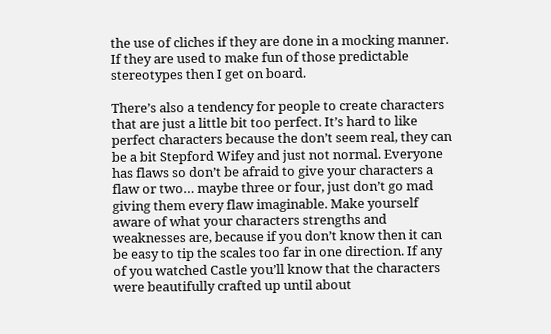the use of cliches if they are done in a mocking manner. If they are used to make fun of those predictable stereotypes then I get on board.

There’s also a tendency for people to create characters that are just a little bit too perfect. It’s hard to like perfect characters because the don’t seem real, they can be a bit Stepford Wifey and just not normal. Everyone has flaws so don’t be afraid to give your characters a flaw or two… maybe three or four, just don’t go mad giving them every flaw imaginable. Make yourself aware of what your characters strengths and weaknesses are, because if you don’t know then it can be easy to tip the scales too far in one direction. If any of you watched Castle you’ll know that the characters were beautifully crafted up until about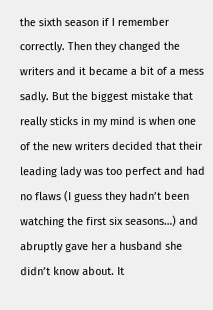the sixth season if I remember correctly. Then they changed the writers and it became a bit of a mess sadly. But the biggest mistake that really sticks in my mind is when one of the new writers decided that their leading lady was too perfect and had no flaws (I guess they hadn’t been watching the first six seasons…) and abruptly gave her a husband she didn’t know about. It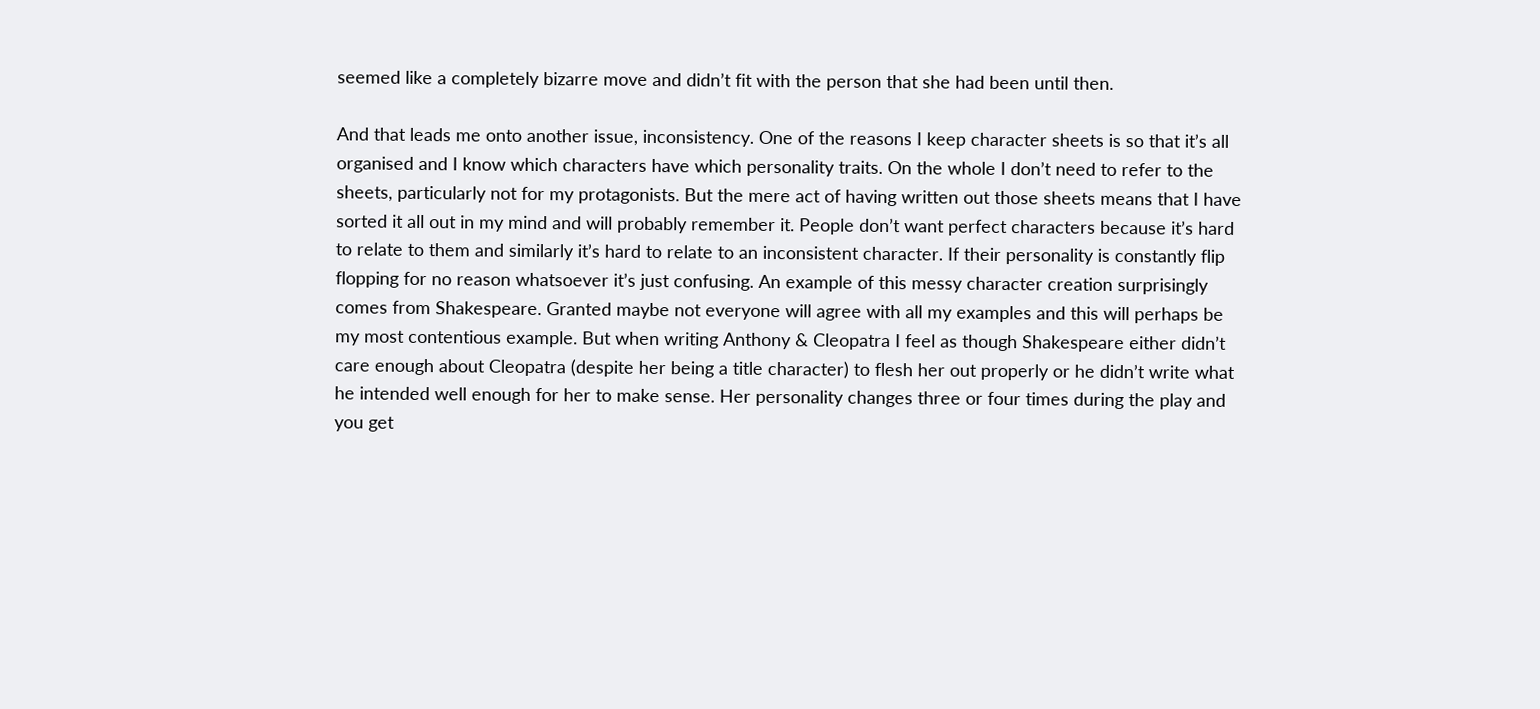seemed like a completely bizarre move and didn’t fit with the person that she had been until then.

And that leads me onto another issue, inconsistency. One of the reasons I keep character sheets is so that it’s all organised and I know which characters have which personality traits. On the whole I don’t need to refer to the sheets, particularly not for my protagonists. But the mere act of having written out those sheets means that I have sorted it all out in my mind and will probably remember it. People don’t want perfect characters because it’s hard to relate to them and similarly it’s hard to relate to an inconsistent character. If their personality is constantly flip flopping for no reason whatsoever it’s just confusing. An example of this messy character creation surprisingly comes from Shakespeare. Granted maybe not everyone will agree with all my examples and this will perhaps be my most contentious example. But when writing Anthony & Cleopatra I feel as though Shakespeare either didn’t care enough about Cleopatra (despite her being a title character) to flesh her out properly or he didn’t write what he intended well enough for her to make sense. Her personality changes three or four times during the play and you get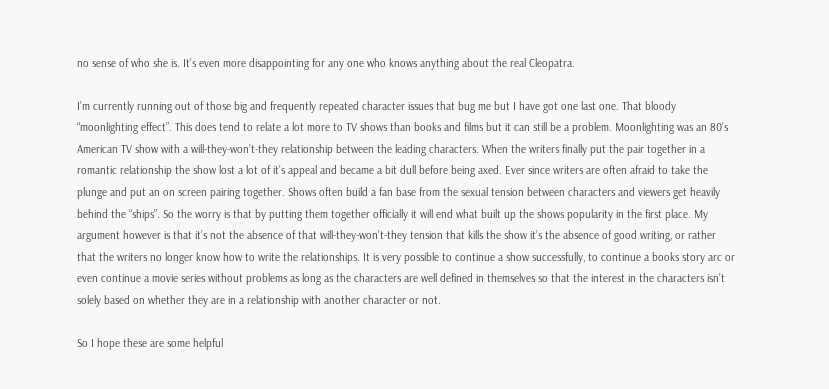no sense of who she is. It’s even more disappointing for any one who knows anything about the real Cleopatra.

I’m currently running out of those big and frequently repeated character issues that bug me but I have got one last one. That bloody “moonlighting effect”. This does tend to relate a lot more to TV shows than books and films but it can still be a problem. Moonlighting was an 80’s American TV show with a will-they-won’t-they relationship between the leading characters. When the writers finally put the pair together in a romantic relationship the show lost a lot of it’s appeal and became a bit dull before being axed. Ever since writers are often afraid to take the plunge and put an on screen pairing together. Shows often build a fan base from the sexual tension between characters and viewers get heavily behind the “ships”. So the worry is that by putting them together officially it will end what built up the shows popularity in the first place. My argument however is that it’s not the absence of that will-they-won’t-they tension that kills the show it’s the absence of good writing, or rather that the writers no longer know how to write the relationships. It is very possible to continue a show successfully, to continue a books story arc or even continue a movie series without problems as long as the characters are well defined in themselves so that the interest in the characters isn’t solely based on whether they are in a relationship with another character or not.

So I hope these are some helpful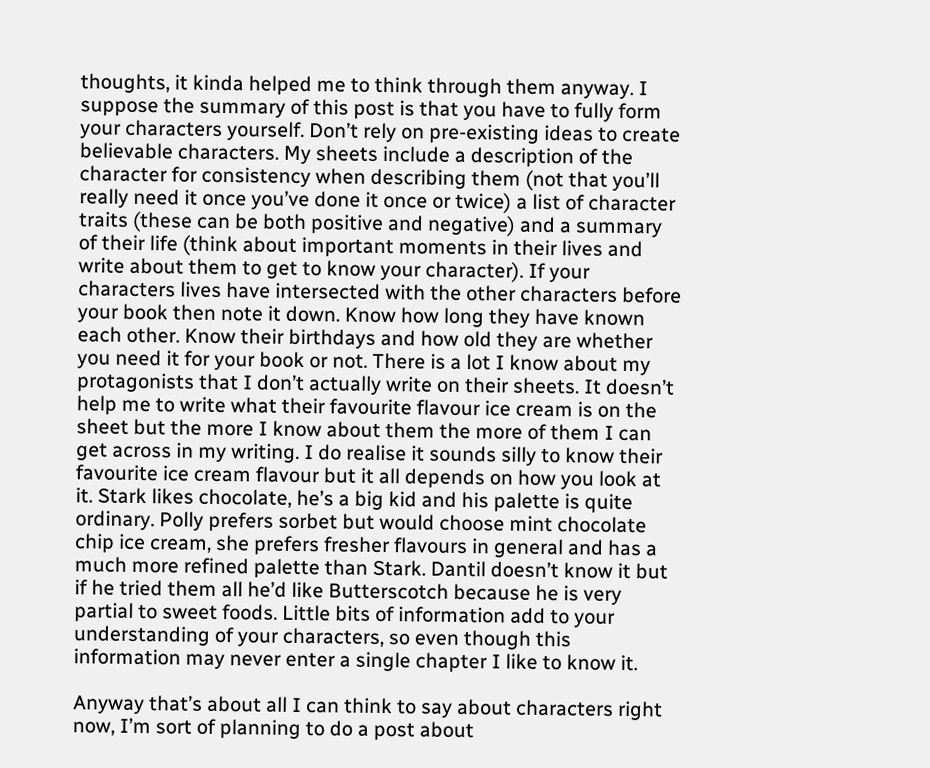thoughts, it kinda helped me to think through them anyway. I suppose the summary of this post is that you have to fully form your characters yourself. Don’t rely on pre-existing ideas to create believable characters. My sheets include a description of the character for consistency when describing them (not that you’ll really need it once you’ve done it once or twice) a list of character traits (these can be both positive and negative) and a summary of their life (think about important moments in their lives and write about them to get to know your character). If your characters lives have intersected with the other characters before your book then note it down. Know how long they have known each other. Know their birthdays and how old they are whether you need it for your book or not. There is a lot I know about my protagonists that I don’t actually write on their sheets. It doesn’t help me to write what their favourite flavour ice cream is on the sheet but the more I know about them the more of them I can get across in my writing. I do realise it sounds silly to know their favourite ice cream flavour but it all depends on how you look at it. Stark likes chocolate, he’s a big kid and his palette is quite ordinary. Polly prefers sorbet but would choose mint chocolate chip ice cream, she prefers fresher flavours in general and has a much more refined palette than Stark. Dantil doesn’t know it but if he tried them all he’d like Butterscotch because he is very partial to sweet foods. Little bits of information add to your understanding of your characters, so even though this information may never enter a single chapter I like to know it.

Anyway that’s about all I can think to say about characters right now, I’m sort of planning to do a post about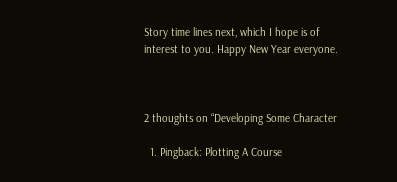Story time lines next, which I hope is of interest to you. Happy New Year everyone.



2 thoughts on “Developing Some Character

  1. Pingback: Plotting A Course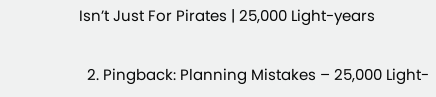Isn’t Just For Pirates | 25,000 Light-years

  2. Pingback: Planning Mistakes – 25,000 Light-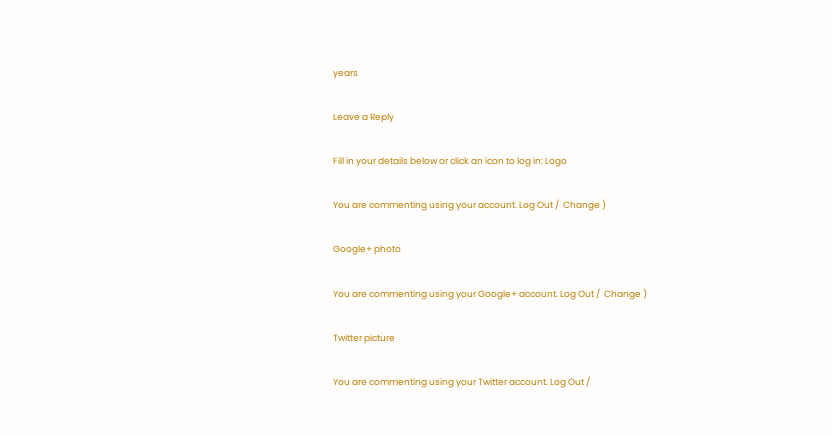years

Leave a Reply

Fill in your details below or click an icon to log in: Logo

You are commenting using your account. Log Out /  Change )

Google+ photo

You are commenting using your Google+ account. Log Out /  Change )

Twitter picture

You are commenting using your Twitter account. Log Out /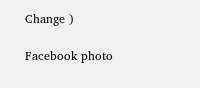Change )

Facebook photo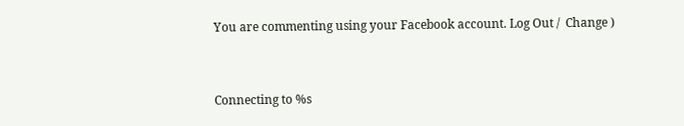You are commenting using your Facebook account. Log Out /  Change )


Connecting to %s